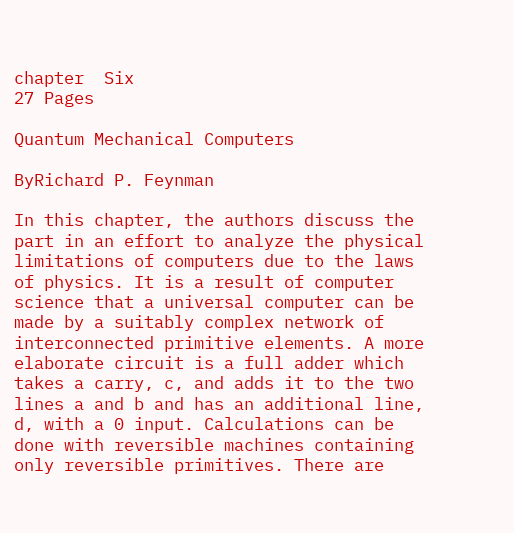chapter  Six
27 Pages

Quantum Mechanical Computers

ByRichard P. Feynman

In this chapter, the authors discuss the part in an effort to analyze the physical limitations of computers due to the laws of physics. It is a result of computer science that a universal computer can be made by a suitably complex network of interconnected primitive elements. A more elaborate circuit is a full adder which takes a carry, c, and adds it to the two lines a and b and has an additional line, d, with a 0 input. Calculations can be done with reversible machines containing only reversible primitives. There are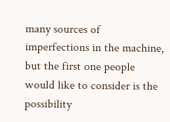many sources of imperfections in the machine, but the first one people would like to consider is the possibility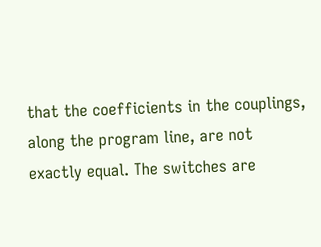that the coefficients in the couplings, along the program line, are not exactly equal. The switches are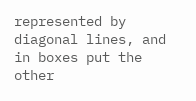represented by diagonal lines, and in boxes put the other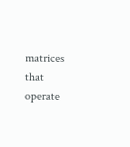matrices that operate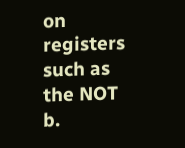on registers such as the NOT b.